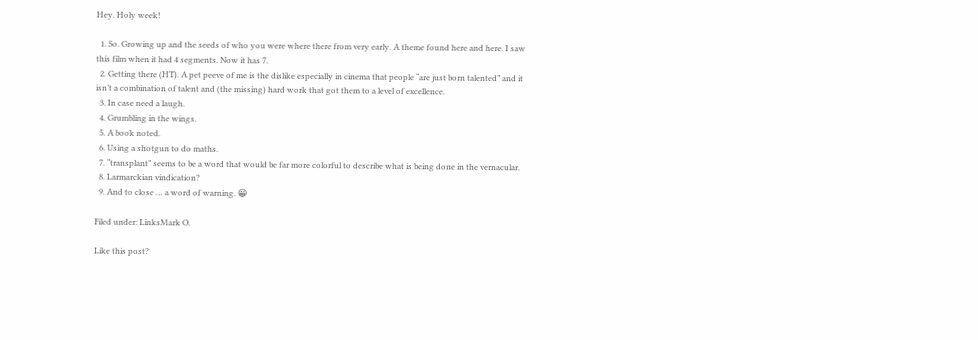Hey. Holy week!

  1. So. Growing up and the seeds of who you were where there from very early. A theme found here and here. I saw this film when it had 4 segments. Now it has 7.
  2. Getting there (HT). A pet peeve of me is the dislike especially in cinema that people “are just born talented” and it isn’t a combination of talent and (the missing) hard work that got them to a level of excellence.
  3. In case need a laugh.
  4. Grumbling in the wings.
  5. A book noted.
  6. Using a shotgun to do maths.
  7. “transplant” seems to be a word that would be far more colorful to describe what is being done in the vernacular.
  8. Larmarckian vindication?
  9. And to close … a word of warning. 😀

Filed under: LinksMark O.

Like this post?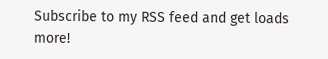Subscribe to my RSS feed and get loads more!